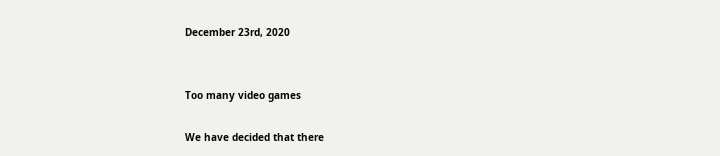December 23rd, 2020


Too many video games

We have decided that there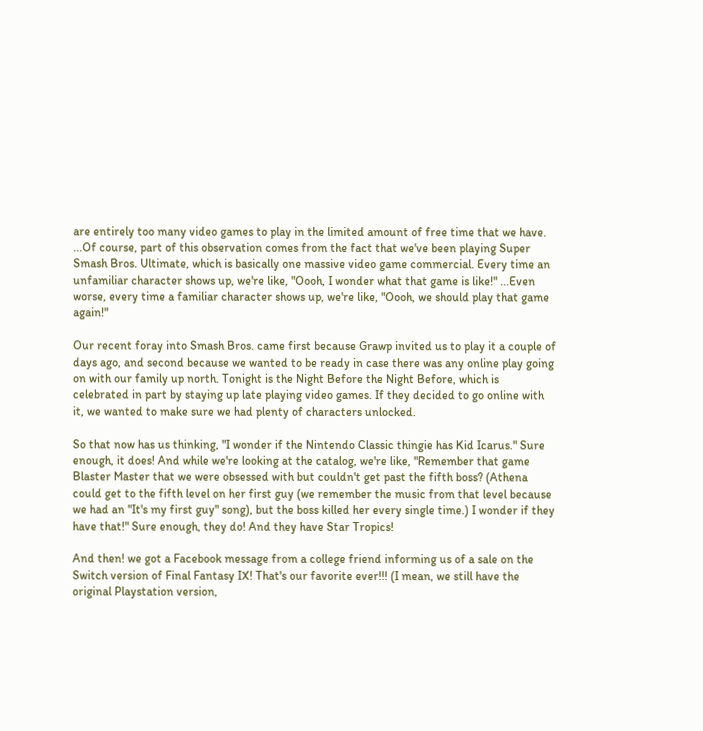are entirely too many video games to play in the limited amount of free time that we have. ...Of course, part of this observation comes from the fact that we've been playing Super Smash Bros. Ultimate, which is basically one massive video game commercial. Every time an unfamiliar character shows up, we're like, "Oooh, I wonder what that game is like!" ...Even worse, every time a familiar character shows up, we're like, "Oooh, we should play that game again!"

Our recent foray into Smash Bros. came first because Grawp invited us to play it a couple of days ago, and second because we wanted to be ready in case there was any online play going on with our family up north. Tonight is the Night Before the Night Before, which is celebrated in part by staying up late playing video games. If they decided to go online with it, we wanted to make sure we had plenty of characters unlocked.

So that now has us thinking, "I wonder if the Nintendo Classic thingie has Kid Icarus." Sure enough, it does! And while we're looking at the catalog, we're like, "Remember that game Blaster Master that we were obsessed with but couldn't get past the fifth boss? (Athena could get to the fifth level on her first guy (we remember the music from that level because we had an "It's my first guy" song), but the boss killed her every single time.) I wonder if they have that!" Sure enough, they do! And they have Star Tropics!

And then! we got a Facebook message from a college friend informing us of a sale on the Switch version of Final Fantasy IX! That's our favorite ever!!! (I mean, we still have the original Playstation version,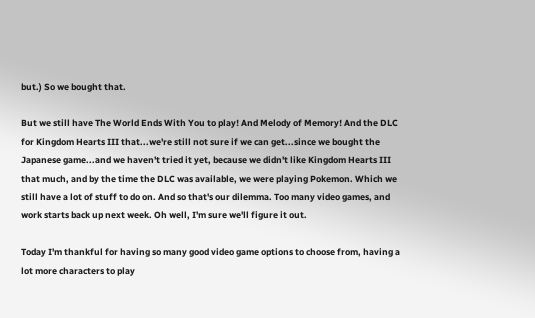but.) So we bought that.

But we still have The World Ends With You to play! And Melody of Memory! And the DLC for Kingdom Hearts III that...we're still not sure if we can get...since we bought the Japanese game...and we haven't tried it yet, because we didn't like Kingdom Hearts III that much, and by the time the DLC was available, we were playing Pokemon. Which we still have a lot of stuff to do on. And so that's our dilemma. Too many video games, and work starts back up next week. Oh well, I'm sure we'll figure it out.

Today I'm thankful for having so many good video game options to choose from, having a lot more characters to play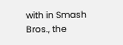with in Smash Bros., the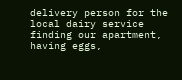delivery person for the local dairy service finding our apartment, having eggs,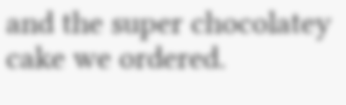and the super chocolatey cake we ordered.